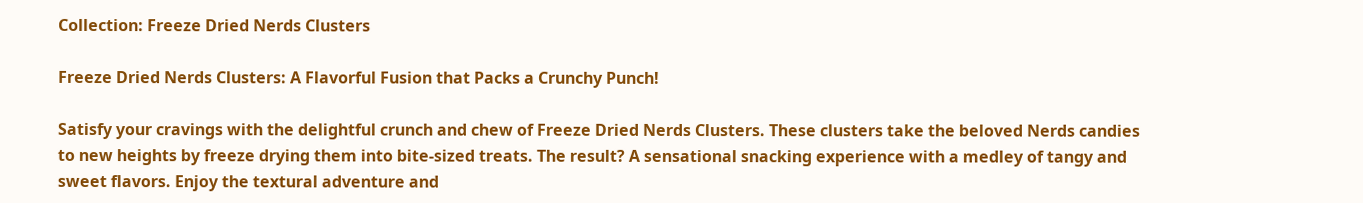Collection: Freeze Dried Nerds Clusters

Freeze Dried Nerds Clusters: A Flavorful Fusion that Packs a Crunchy Punch!

Satisfy your cravings with the delightful crunch and chew of Freeze Dried Nerds Clusters. These clusters take the beloved Nerds candies to new heights by freeze drying them into bite-sized treats. The result? A sensational snacking experience with a medley of tangy and sweet flavors. Enjoy the textural adventure and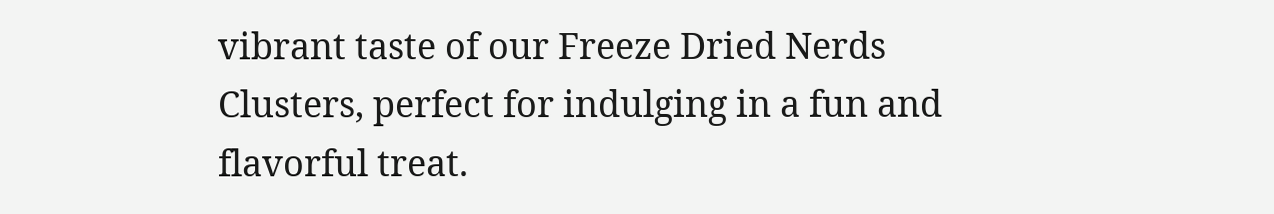vibrant taste of our Freeze Dried Nerds Clusters, perfect for indulging in a fun and flavorful treat.